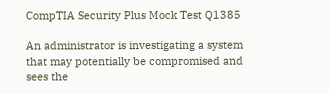CompTIA Security Plus Mock Test Q1385

An administrator is investigating a system that may potentially be compromised and sees the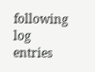following log entries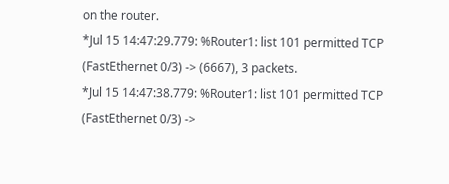on the router.
*Jul 15 14:47:29.779: %Router1: list 101 permitted TCP (FastEthernet 0/3) -> (6667), 3 packets.
*Jul 15 14:47:38.779: %Router1: list 101 permitted TCP (FastEthernet 0/3) ->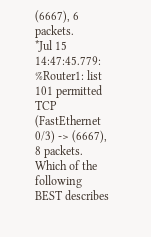(6667), 6 packets.
*Jul 15 14:47:45.779: %Router1: list 101 permitted TCP (FastEthernet 0/3) -> (6667), 8 packets.
Which of the following BEST describes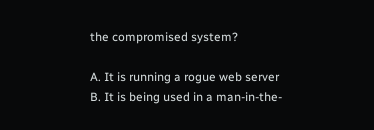the compromised system?

A. It is running a rogue web server
B. It is being used in a man-in-the-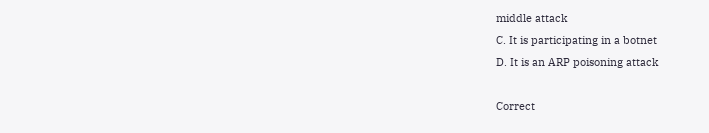middle attack
C. It is participating in a botnet
D. It is an ARP poisoning attack

Correct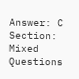Answer: C
Section: Mixed Questions